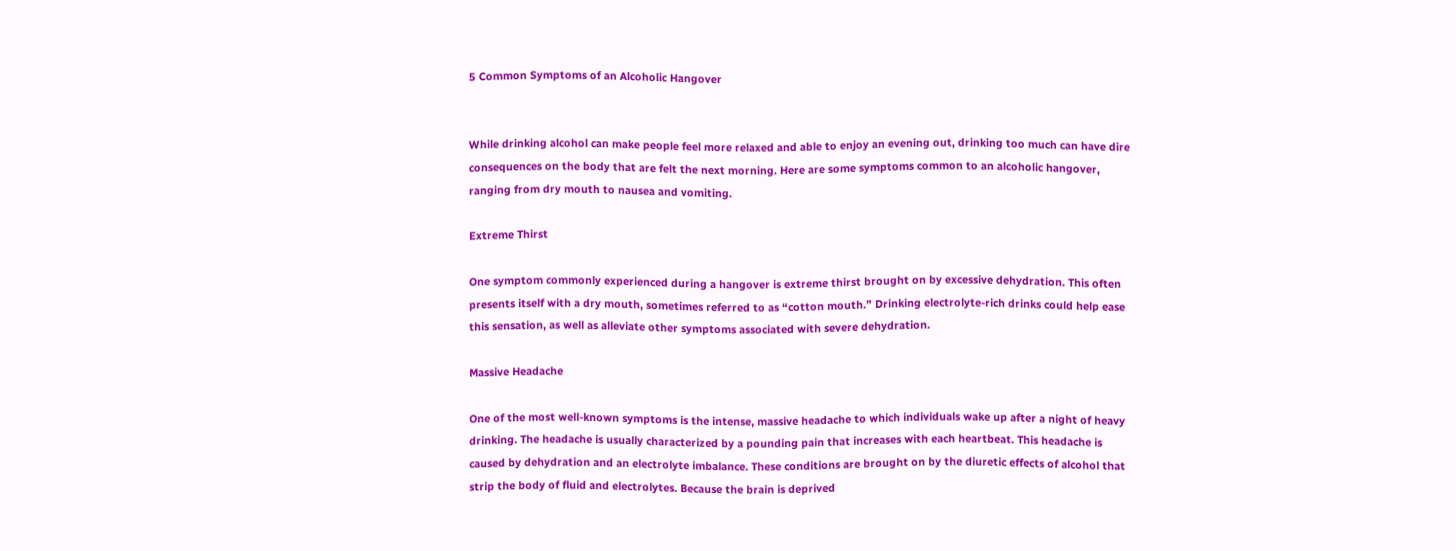5 Common Symptoms of an Alcoholic Hangover


While drinking alcohol can make people feel more relaxed and able to enjoy an evening out, drinking too much can have dire consequences on the body that are felt the next morning. Here are some symptoms common to an alcoholic hangover, ranging from dry mouth to nausea and vomiting.

Extreme Thirst

One symptom commonly experienced during a hangover is extreme thirst brought on by excessive dehydration. This often presents itself with a dry mouth, sometimes referred to as “cotton mouth.” Drinking electrolyte-rich drinks could help ease this sensation, as well as alleviate other symptoms associated with severe dehydration.

Massive Headache

One of the most well-known symptoms is the intense, massive headache to which individuals wake up after a night of heavy drinking. The headache is usually characterized by a pounding pain that increases with each heartbeat. This headache is caused by dehydration and an electrolyte imbalance. These conditions are brought on by the diuretic effects of alcohol that strip the body of fluid and electrolytes. Because the brain is deprived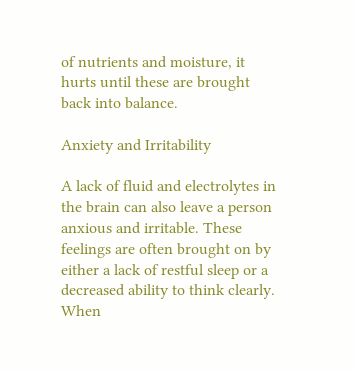of nutrients and moisture, it hurts until these are brought back into balance.

Anxiety and Irritability

A lack of fluid and electrolytes in the brain can also leave a person anxious and irritable. These feelings are often brought on by either a lack of restful sleep or a decreased ability to think clearly. When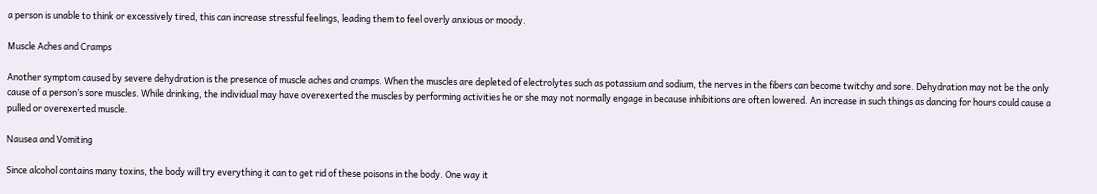a person is unable to think or excessively tired, this can increase stressful feelings, leading them to feel overly anxious or moody.

Muscle Aches and Cramps

Another symptom caused by severe dehydration is the presence of muscle aches and cramps. When the muscles are depleted of electrolytes such as potassium and sodium, the nerves in the fibers can become twitchy and sore. Dehydration may not be the only cause of a person’s sore muscles. While drinking, the individual may have overexerted the muscles by performing activities he or she may not normally engage in because inhibitions are often lowered. An increase in such things as dancing for hours could cause a pulled or overexerted muscle.

Nausea and Vomiting

Since alcohol contains many toxins, the body will try everything it can to get rid of these poisons in the body. One way it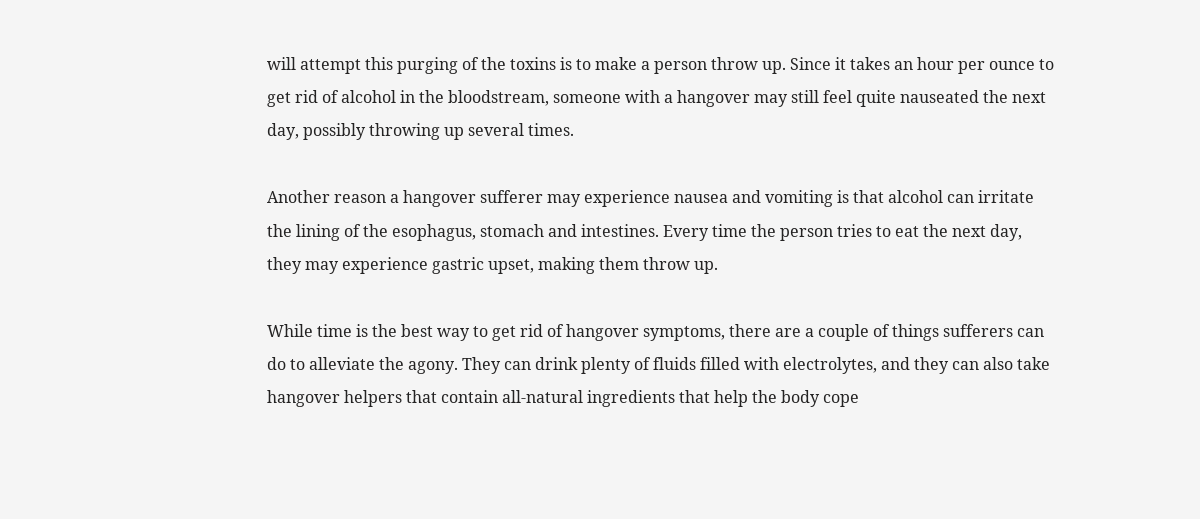will attempt this purging of the toxins is to make a person throw up. Since it takes an hour per ounce to get rid of alcohol in the bloodstream, someone with a hangover may still feel quite nauseated the next day, possibly throwing up several times.

Another reason a hangover sufferer may experience nausea and vomiting is that alcohol can irritate the lining of the esophagus, stomach and intestines. Every time the person tries to eat the next day, they may experience gastric upset, making them throw up.

While time is the best way to get rid of hangover symptoms, there are a couple of things sufferers can do to alleviate the agony. They can drink plenty of fluids filled with electrolytes, and they can also take hangover helpers that contain all-natural ingredients that help the body cope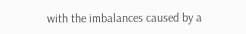with the imbalances caused by a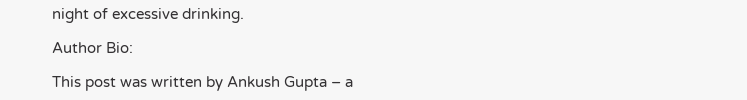night of excessive drinking.

Author Bio:

This post was written by Ankush Gupta – a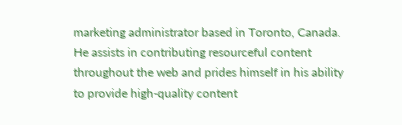marketing administrator based in Toronto, Canada. He assists in contributing resourceful content throughout the web and prides himself in his ability to provide high-quality content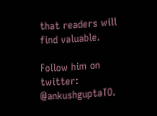that readers will find valuable.

Follow him on twitter: @ankushguptaTO.